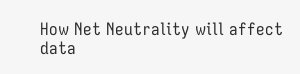How Net Neutrality will affect data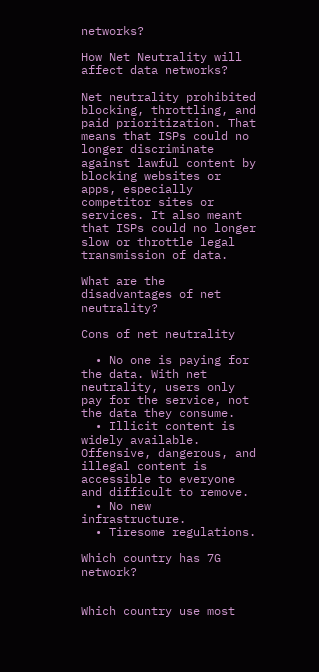networks?

How Net Neutrality will affect data networks?

Net neutrality prohibited blocking, throttling, and paid prioritization. That means that ISPs could no longer discriminate against lawful content by blocking websites or apps, especially competitor sites or services. It also meant that ISPs could no longer slow or throttle legal transmission of data.

What are the disadvantages of net neutrality?

Cons of net neutrality

  • No one is paying for the data. With net neutrality, users only pay for the service, not the data they consume.
  • Illicit content is widely available. Offensive, dangerous, and illegal content is accessible to everyone and difficult to remove.
  • No new infrastructure.
  • Tiresome regulations.

Which country has 7G network?


Which country use most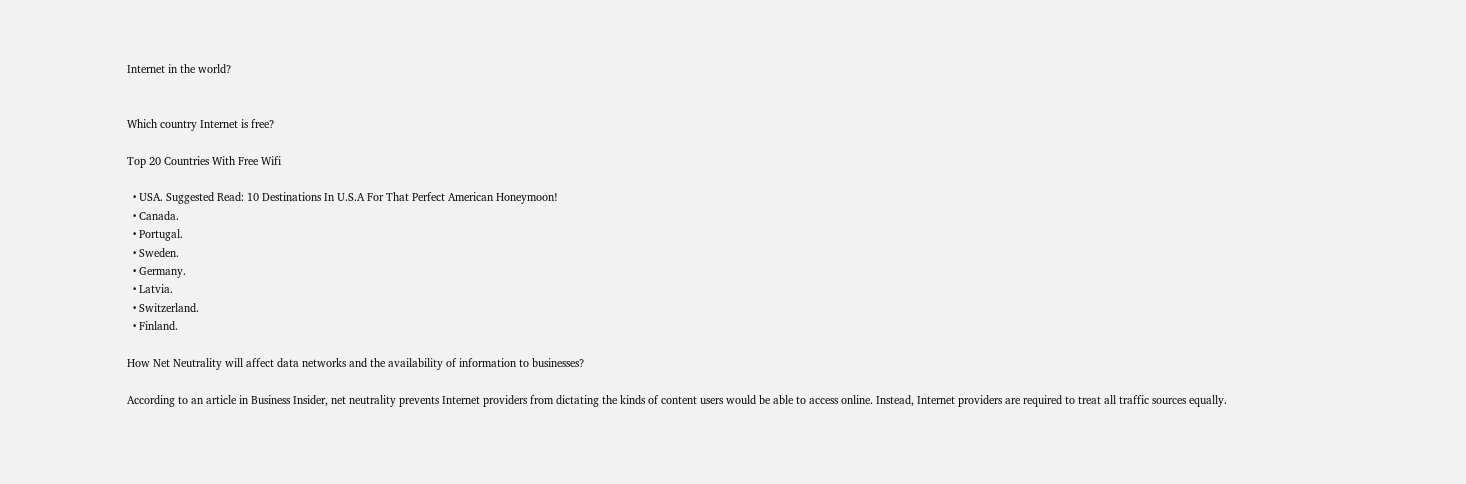Internet in the world?


Which country Internet is free?

Top 20 Countries With Free Wifi

  • USA. Suggested Read: 10 Destinations In U.S.A For That Perfect American Honeymoon!
  • Canada.
  • Portugal.
  • Sweden.
  • Germany.
  • Latvia.
  • Switzerland.
  • Finland.

How Net Neutrality will affect data networks and the availability of information to businesses?

According to an article in Business Insider, net neutrality prevents Internet providers from dictating the kinds of content users would be able to access online. Instead, Internet providers are required to treat all traffic sources equally.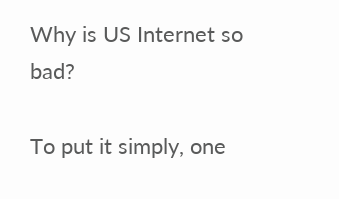Why is US Internet so bad?

To put it simply, one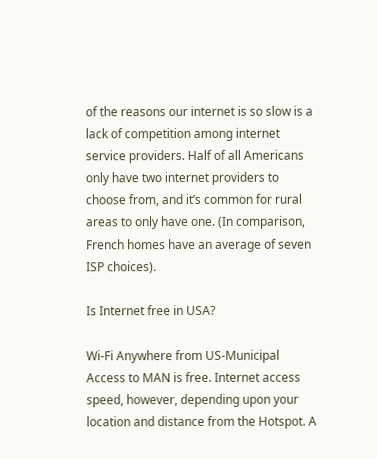of the reasons our internet is so slow is a lack of competition among internet service providers. Half of all Americans only have two internet providers to choose from, and it’s common for rural areas to only have one. (In comparison, French homes have an average of seven ISP choices).

Is Internet free in USA?

Wi-Fi Anywhere from US-Municipal Access to MAN is free. Internet access speed, however, depending upon your location and distance from the Hotspot. A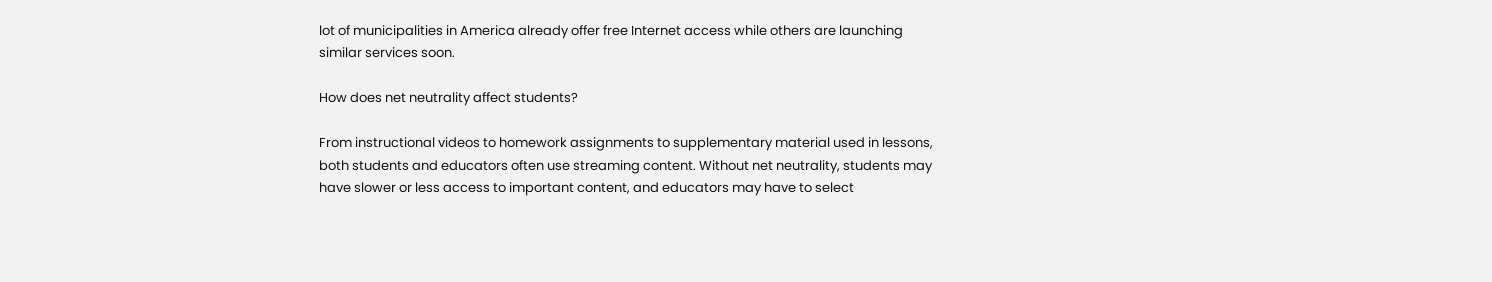lot of municipalities in America already offer free Internet access while others are launching similar services soon.

How does net neutrality affect students?

From instructional videos to homework assignments to supplementary material used in lessons, both students and educators often use streaming content. Without net neutrality, students may have slower or less access to important content, and educators may have to select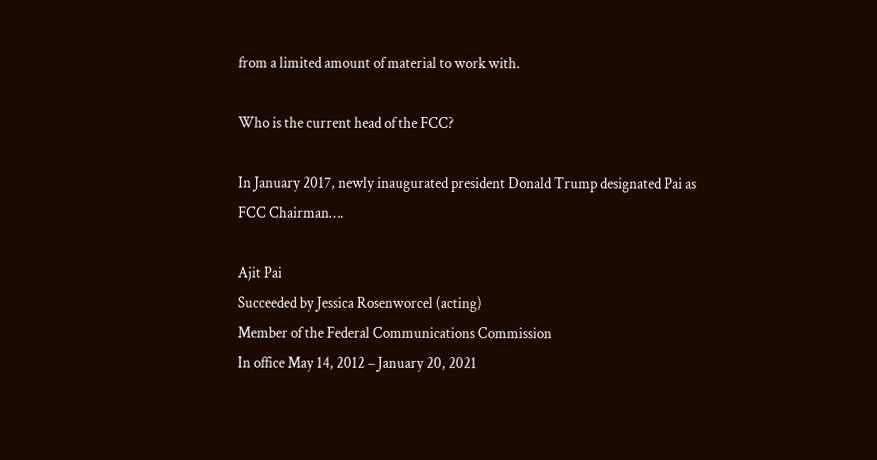from a limited amount of material to work with.

Who is the current head of the FCC?

In January 2017, newly inaugurated president Donald Trump designated Pai as FCC Chairman….

Ajit Pai
Succeeded by Jessica Rosenworcel (acting)
Member of the Federal Communications Commission
In office May 14, 2012 – January 20, 2021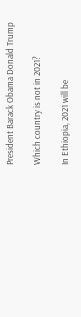President Barack Obama Donald Trump

Which country is not in 2021?

In Ethiopia, 2021 will be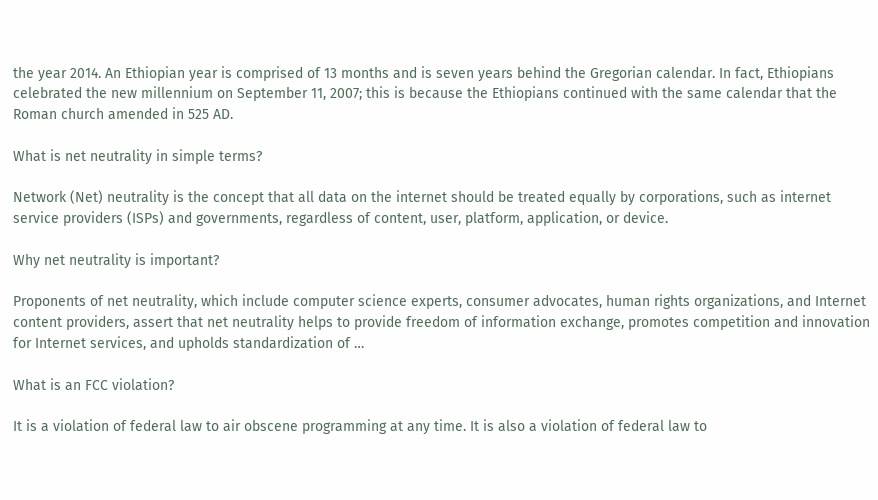the year 2014. An Ethiopian year is comprised of 13 months and is seven years behind the Gregorian calendar. In fact, Ethiopians celebrated the new millennium on September 11, 2007; this is because the Ethiopians continued with the same calendar that the Roman church amended in 525 AD.

What is net neutrality in simple terms?

Network (Net) neutrality is the concept that all data on the internet should be treated equally by corporations, such as internet service providers (ISPs) and governments, regardless of content, user, platform, application, or device.

Why net neutrality is important?

Proponents of net neutrality, which include computer science experts, consumer advocates, human rights organizations, and Internet content providers, assert that net neutrality helps to provide freedom of information exchange, promotes competition and innovation for Internet services, and upholds standardization of …

What is an FCC violation?

It is a violation of federal law to air obscene programming at any time. It is also a violation of federal law to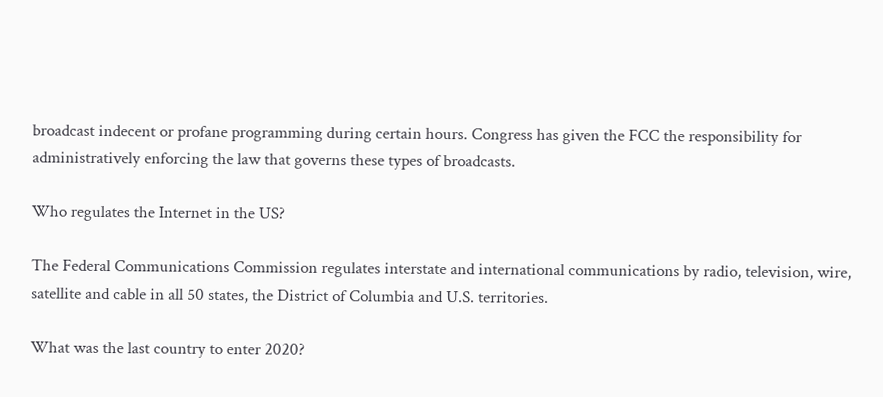broadcast indecent or profane programming during certain hours. Congress has given the FCC the responsibility for administratively enforcing the law that governs these types of broadcasts.

Who regulates the Internet in the US?

The Federal Communications Commission regulates interstate and international communications by radio, television, wire, satellite and cable in all 50 states, the District of Columbia and U.S. territories.

What was the last country to enter 2020?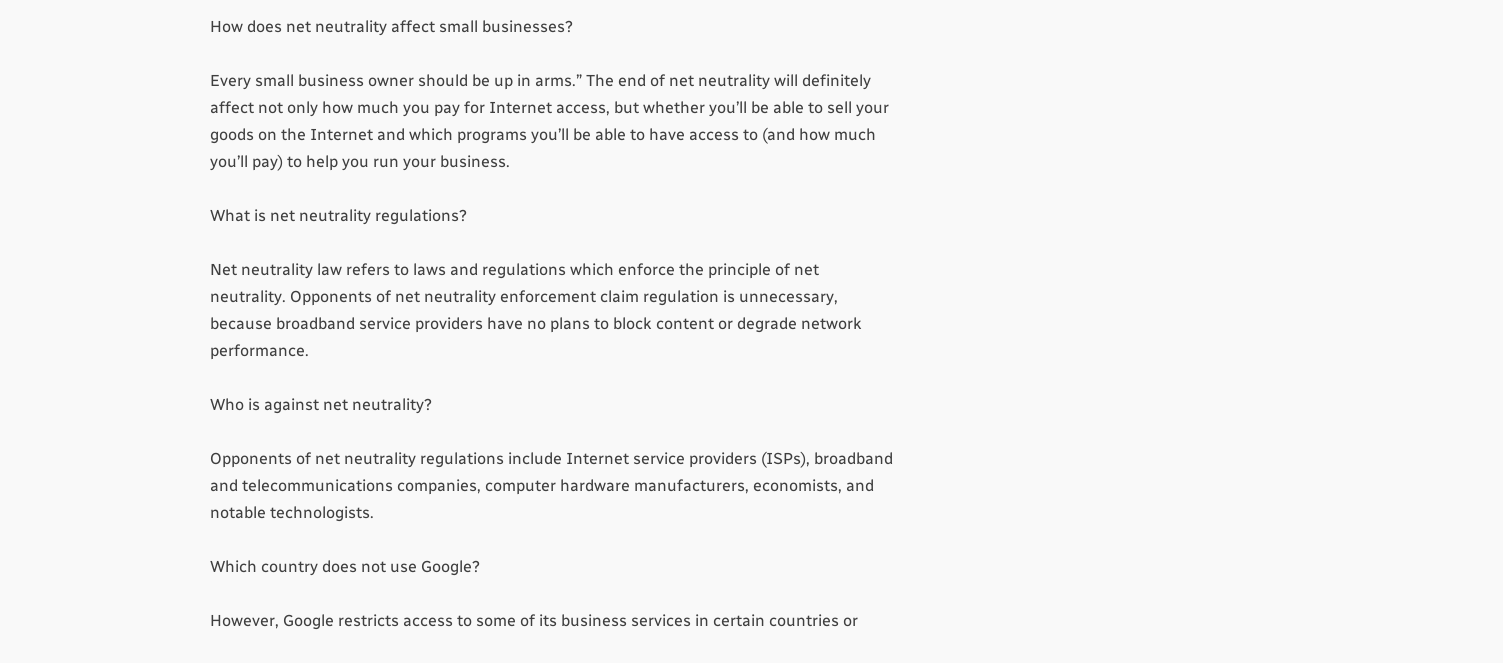How does net neutrality affect small businesses?

Every small business owner should be up in arms.” The end of net neutrality will definitely affect not only how much you pay for Internet access, but whether you’ll be able to sell your goods on the Internet and which programs you’ll be able to have access to (and how much you’ll pay) to help you run your business.

What is net neutrality regulations?

Net neutrality law refers to laws and regulations which enforce the principle of net neutrality. Opponents of net neutrality enforcement claim regulation is unnecessary, because broadband service providers have no plans to block content or degrade network performance.

Who is against net neutrality?

Opponents of net neutrality regulations include Internet service providers (ISPs), broadband and telecommunications companies, computer hardware manufacturers, economists, and notable technologists.

Which country does not use Google?

However, Google restricts access to some of its business services in certain countries or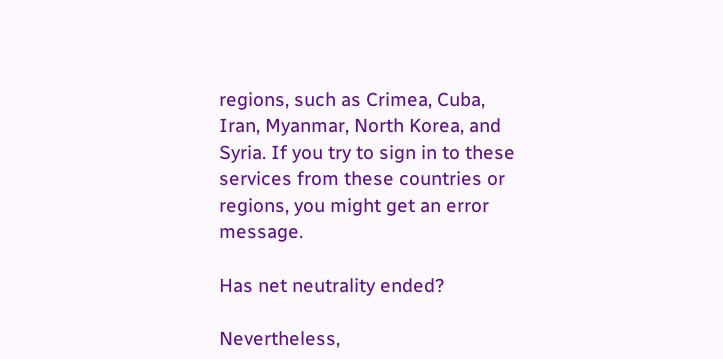regions, such as Crimea, Cuba, Iran, Myanmar, North Korea, and Syria. If you try to sign in to these services from these countries or regions, you might get an error message.

Has net neutrality ended?

Nevertheless,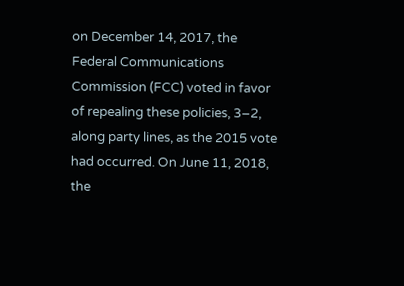on December 14, 2017, the Federal Communications Commission (FCC) voted in favor of repealing these policies, 3–2, along party lines, as the 2015 vote had occurred. On June 11, 2018, the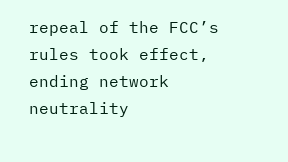repeal of the FCC’s rules took effect, ending network neutrality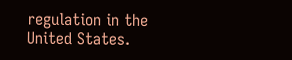regulation in the United States.